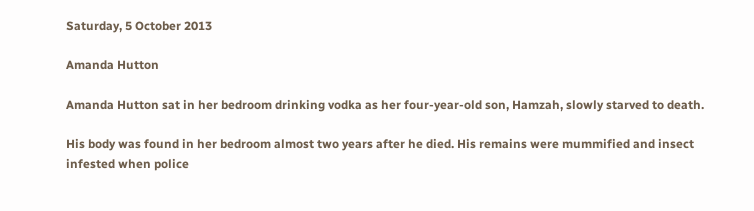Saturday, 5 October 2013

Amanda Hutton

Amanda Hutton sat in her bedroom drinking vodka as her four-year-old son, Hamzah, slowly starved to death.

His body was found in her bedroom almost two years after he died. His remains were mummified and insect infested when police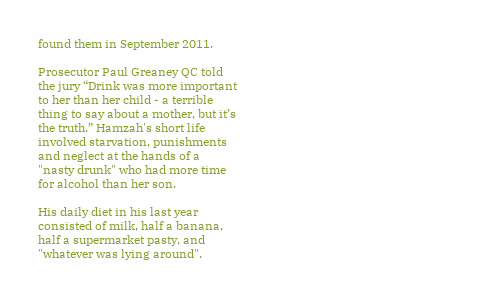found them in September 2011.

Prosecutor Paul Greaney QC told the jury “Drink was more important to her than her child - a terrible thing to say about a mother, but it’s the truth.” Hamzah's short life involved starvation, punishments and neglect at the hands of a "nasty drunk" who had more time for alcohol than her son.

His daily diet in his last year consisted of milk, half a banana, half a supermarket pasty, and "whatever was lying around".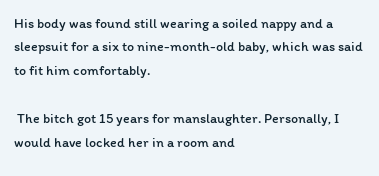His body was found still wearing a soiled nappy and a sleepsuit for a six to nine-month-old baby, which was said to fit him comfortably.

 The bitch got 15 years for manslaughter. Personally, I would have locked her in a room and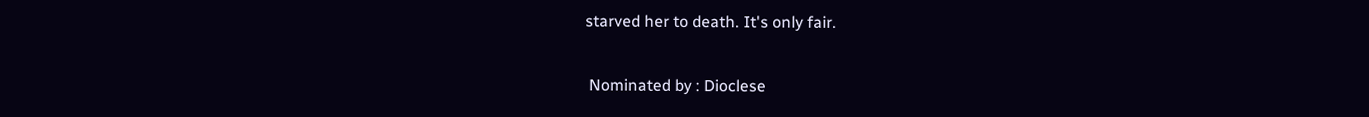starved her to death. It's only fair.

 Nominated by : Dioclese